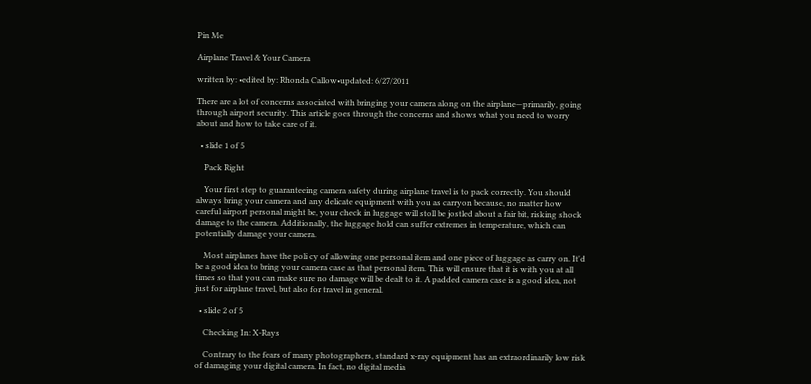Pin Me

Airplane Travel & Your Camera

written by: •edited by: Rhonda Callow•updated: 6/27/2011

There are a lot of concerns associated with bringing your camera along on the airplane—primarily, going through airport security. This article goes through the concerns and shows what you need to worry about and how to take care of it.

  • slide 1 of 5

    Pack Right

    Your first step to guaranteeing camera safety during airplane travel is to pack correctly. You should always bring your camera and any delicate equipment with you as carryon because, no matter how careful airport personal might be, your check in luggage will stoll be jostled about a fair bit, risking shock damage to the camera. Additionally, the luggage hold can suffer extremes in temperature, which can potentially damage your camera.

    Most airplanes have the poli cy of allowing one personal item and one piece of luggage as carry on. It'd be a good idea to bring your camera case as that personal item. This will ensure that it is with you at all times so that you can make sure no damage will be dealt to it. A padded camera case is a good idea, not just for airplane travel, but also for travel in general.

  • slide 2 of 5

    Checking In: X-Rays

    Contrary to the fears of many photographers, standard x-ray equipment has an extraordinarily low risk of damaging your digital camera. In fact, no digital media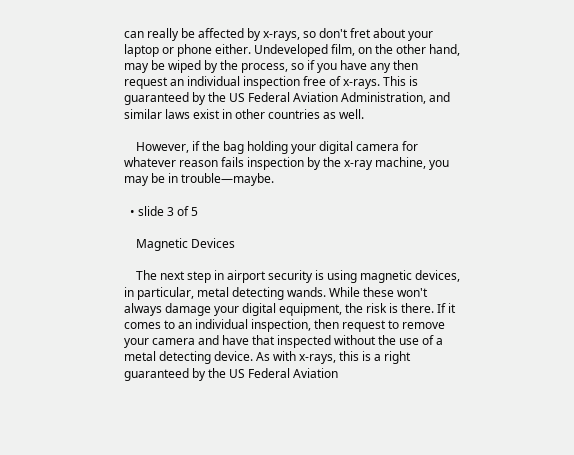can really be affected by x-rays, so don't fret about your laptop or phone either. Undeveloped film, on the other hand, may be wiped by the process, so if you have any then request an individual inspection free of x-rays. This is guaranteed by the US Federal Aviation Administration, and similar laws exist in other countries as well.

    However, if the bag holding your digital camera for whatever reason fails inspection by the x-ray machine, you may be in trouble—maybe.

  • slide 3 of 5

    Magnetic Devices

    The next step in airport security is using magnetic devices, in particular, metal detecting wands. While these won't always damage your digital equipment, the risk is there. If it comes to an individual inspection, then request to remove your camera and have that inspected without the use of a metal detecting device. As with x-rays, this is a right guaranteed by the US Federal Aviation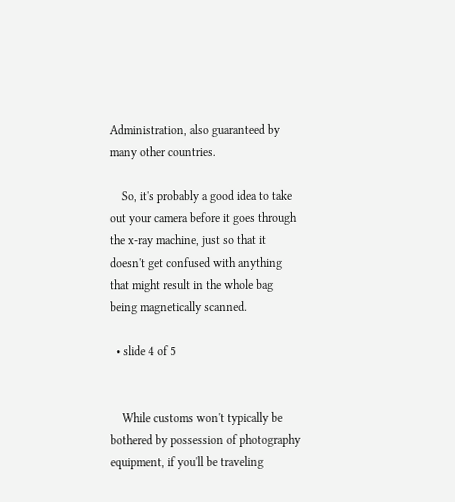Administration, also guaranteed by many other countries.

    So, it's probably a good idea to take out your camera before it goes through the x-ray machine, just so that it doesn't get confused with anything that might result in the whole bag being magnetically scanned.

  • slide 4 of 5


    While customs won't typically be bothered by possession of photography equipment, if you'll be traveling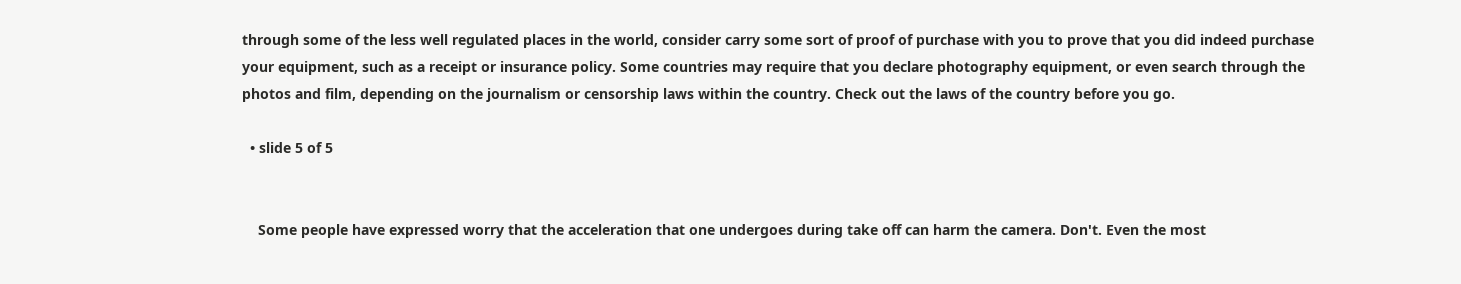through some of the less well regulated places in the world, consider carry some sort of proof of purchase with you to prove that you did indeed purchase your equipment, such as a receipt or insurance policy. Some countries may require that you declare photography equipment, or even search through the photos and film, depending on the journalism or censorship laws within the country. Check out the laws of the country before you go.

  • slide 5 of 5


    Some people have expressed worry that the acceleration that one undergoes during take off can harm the camera. Don't. Even the most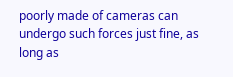poorly made of cameras can undergo such forces just fine, as long as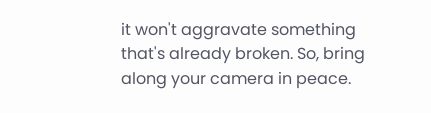it won't aggravate something that's already broken. So, bring along your camera in peace.